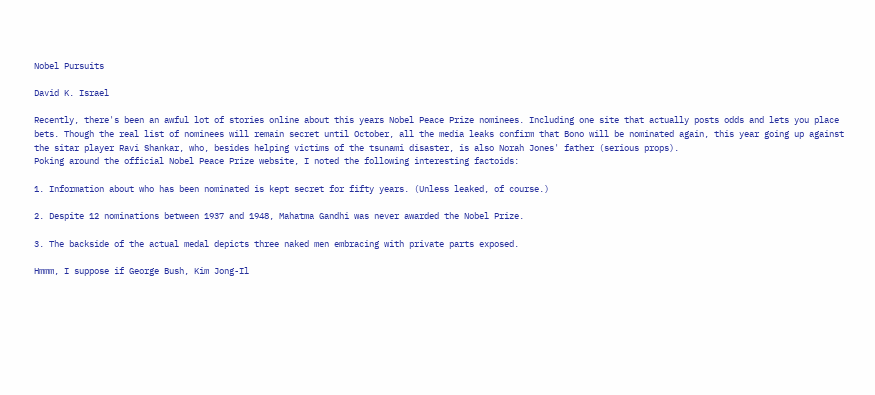Nobel Pursuits

David K. Israel

Recently, there's been an awful lot of stories online about this years Nobel Peace Prize nominees. Including one site that actually posts odds and lets you place bets. Though the real list of nominees will remain secret until October, all the media leaks confirm that Bono will be nominated again, this year going up against the sitar player Ravi Shankar, who, besides helping victims of the tsunami disaster, is also Norah Jones' father (serious props).
Poking around the official Nobel Peace Prize website, I noted the following interesting factoids:

1. Information about who has been nominated is kept secret for fifty years. (Unless leaked, of course.)

2. Despite 12 nominations between 1937 and 1948, Mahatma Gandhi was never awarded the Nobel Prize.

3. The backside of the actual medal depicts three naked men embracing with private parts exposed.

Hmmm, I suppose if George Bush, Kim Jong-Il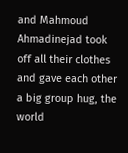and Mahmoud Ahmadinejad took off all their clothes and gave each other a big group hug, the world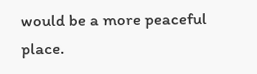would be a more peaceful place.